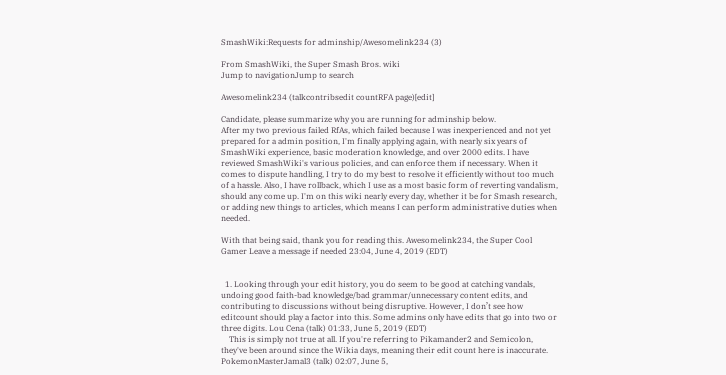SmashWiki:Requests for adminship/Awesomelink234 (3)

From SmashWiki, the Super Smash Bros. wiki
Jump to navigationJump to search

Awesomelink234 (talkcontribsedit countRFA page)[edit]

Candidate, please summarize why you are running for adminship below.
After my two previous failed RfAs, which failed because I was inexperienced and not yet prepared for a admin position, I'm finally applying again, with nearly six years of SmashWiki experience, basic moderation knowledge, and over 2000 edits. I have reviewed SmashWiki's various policies, and can enforce them if necessary. When it comes to dispute handling, I try to do my best to resolve it efficiently without too much of a hassle. Also, I have rollback, which I use as a most basic form of reverting vandalism, should any come up. I'm on this wiki nearly every day, whether it be for Smash research, or adding new things to articles, which means I can perform administrative duties when needed.

With that being said, thank you for reading this. Awesomelink234, the Super Cool Gamer Leave a message if needed 23:04, June 4, 2019 (EDT)


  1. Looking through your edit history, you do seem to be good at catching vandals, undoing good faith-bad knowledge/bad grammar/unnecessary content edits, and contributing to discussions without being disruptive. However, I don’t see how editcount should play a factor into this. Some admins only have edits that go into two or three digits. Lou Cena (talk) 01:33, June 5, 2019 (EDT)
    This is simply not true at all. If you're referring to Pikamander2 and Semicolon, they've been around since the Wikia days, meaning their edit count here is inaccurate. PokemonMasterJamal3 (talk) 02:07, June 5,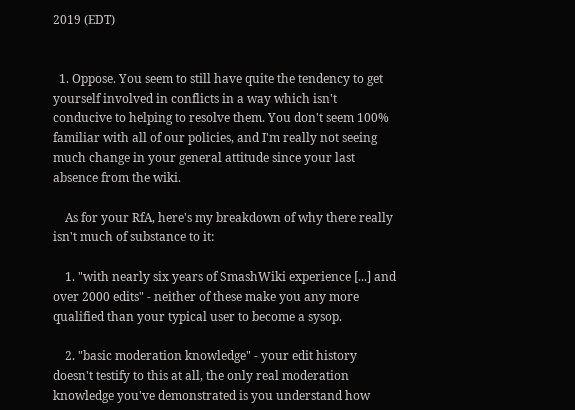2019 (EDT)


  1. Oppose. You seem to still have quite the tendency to get yourself involved in conflicts in a way which isn't conducive to helping to resolve them. You don't seem 100% familiar with all of our policies, and I'm really not seeing much change in your general attitude since your last absence from the wiki.

    As for your RfA, here's my breakdown of why there really isn't much of substance to it:

    1. "with nearly six years of SmashWiki experience [...] and over 2000 edits" - neither of these make you any more qualified than your typical user to become a sysop.

    2. "basic moderation knowledge" - your edit history doesn't testify to this at all, the only real moderation knowledge you've demonstrated is you understand how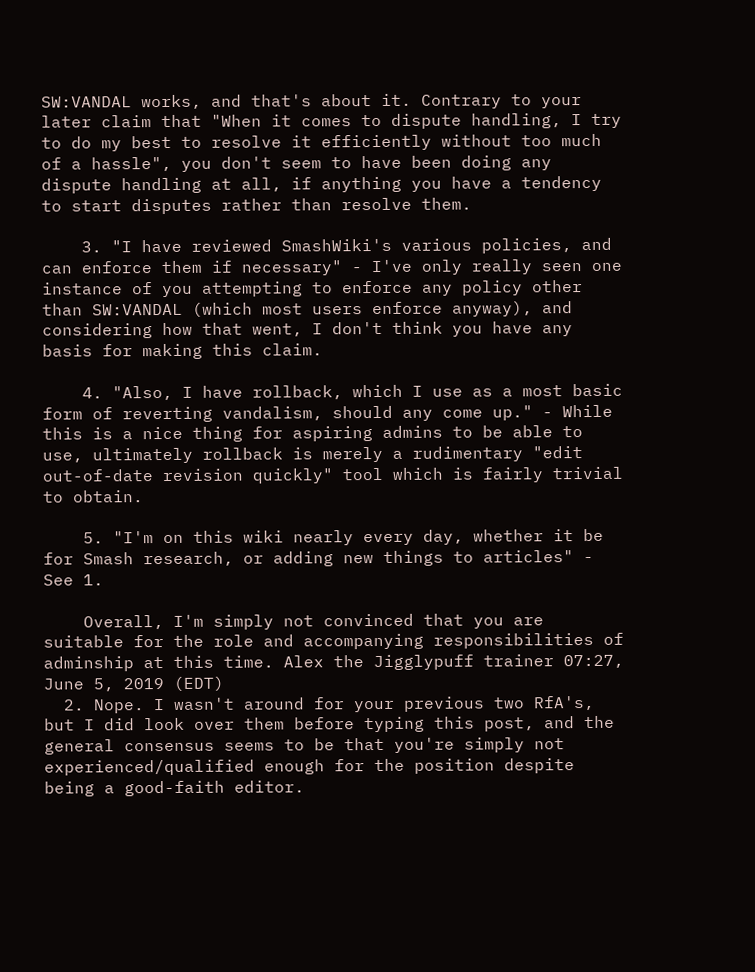SW:VANDAL works, and that's about it. Contrary to your later claim that "When it comes to dispute handling, I try to do my best to resolve it efficiently without too much of a hassle", you don't seem to have been doing any dispute handling at all, if anything you have a tendency to start disputes rather than resolve them.

    3. "I have reviewed SmashWiki's various policies, and can enforce them if necessary" - I've only really seen one instance of you attempting to enforce any policy other than SW:VANDAL (which most users enforce anyway), and considering how that went, I don't think you have any basis for making this claim.

    4. "Also, I have rollback, which I use as a most basic form of reverting vandalism, should any come up." - While this is a nice thing for aspiring admins to be able to use, ultimately rollback is merely a rudimentary "edit out-of-date revision quickly" tool which is fairly trivial to obtain.

    5. "I'm on this wiki nearly every day, whether it be for Smash research, or adding new things to articles" - See 1.

    Overall, I'm simply not convinced that you are suitable for the role and accompanying responsibilities of adminship at this time. Alex the Jigglypuff trainer 07:27, June 5, 2019 (EDT)
  2. Nope. I wasn't around for your previous two RfA's, but I did look over them before typing this post, and the general consensus seems to be that you're simply not experienced/qualified enough for the position despite being a good-faith editor.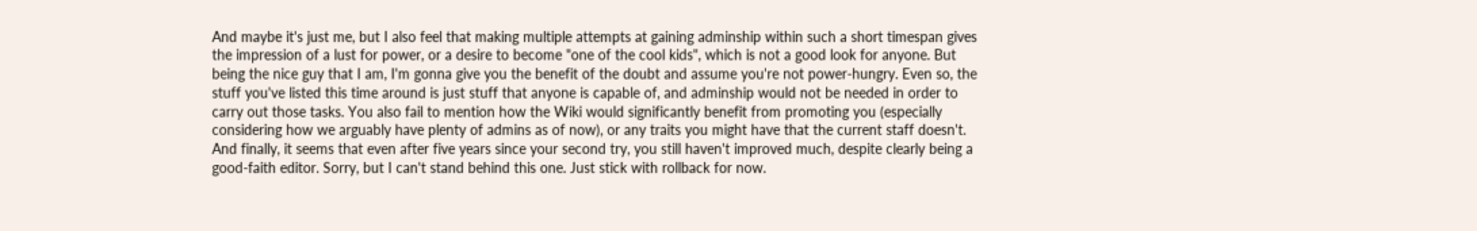And maybe it's just me, but I also feel that making multiple attempts at gaining adminship within such a short timespan gives the impression of a lust for power, or a desire to become "one of the cool kids", which is not a good look for anyone. But being the nice guy that I am, I'm gonna give you the benefit of the doubt and assume you're not power-hungry. Even so, the stuff you've listed this time around is just stuff that anyone is capable of, and adminship would not be needed in order to carry out those tasks. You also fail to mention how the Wiki would significantly benefit from promoting you (especially considering how we arguably have plenty of admins as of now), or any traits you might have that the current staff doesn't. And finally, it seems that even after five years since your second try, you still haven't improved much, despite clearly being a good-faith editor. Sorry, but I can't stand behind this one. Just stick with rollback for now.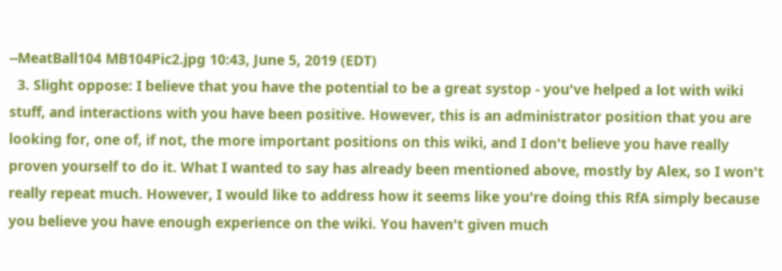--MeatBall104 MB104Pic2.jpg 10:43, June 5, 2019 (EDT)
  3. Slight oppose: I believe that you have the potential to be a great systop - you've helped a lot with wiki stuff, and interactions with you have been positive. However, this is an administrator position that you are looking for, one of, if not, the more important positions on this wiki, and I don't believe you have really proven yourself to do it. What I wanted to say has already been mentioned above, mostly by Alex, so I won't really repeat much. However, I would like to address how it seems like you're doing this RfA simply because you believe you have enough experience on the wiki. You haven't given much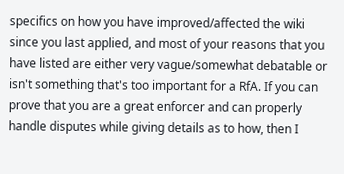specifics on how you have improved/affected the wiki since you last applied, and most of your reasons that you have listed are either very vague/somewhat debatable or isn't something that's too important for a RfA. If you can prove that you are a great enforcer and can properly handle disputes while giving details as to how, then I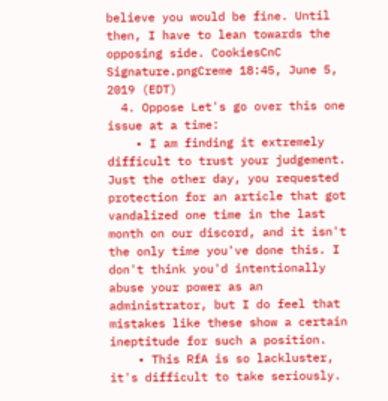believe you would be fine. Until then, I have to lean towards the opposing side. CookiesCnC Signature.pngCreme 18:45, June 5, 2019 (EDT)
  4. Oppose Let's go over this one issue at a time:
    • I am finding it extremely difficult to trust your judgement. Just the other day, you requested protection for an article that got vandalized one time in the last month on our discord, and it isn't the only time you've done this. I don't think you'd intentionally abuse your power as an administrator, but I do feel that mistakes like these show a certain ineptitude for such a position.
    • This RfA is so lackluster, it's difficult to take seriously.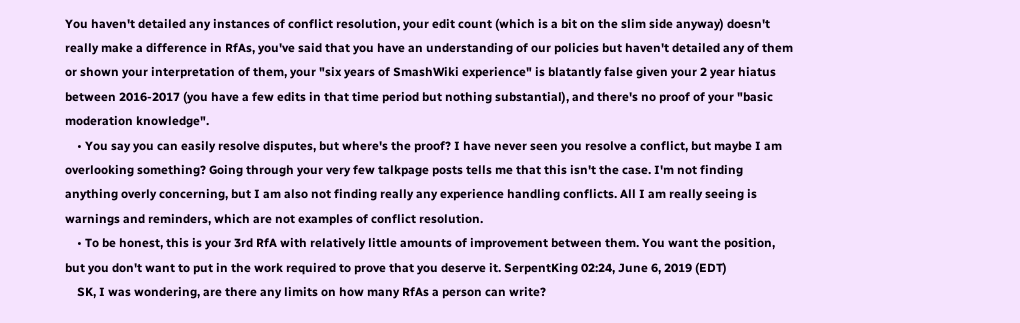You haven't detailed any instances of conflict resolution, your edit count (which is a bit on the slim side anyway) doesn't really make a difference in RfAs, you've said that you have an understanding of our policies but haven't detailed any of them or shown your interpretation of them, your "six years of SmashWiki experience" is blatantly false given your 2 year hiatus between 2016-2017 (you have a few edits in that time period but nothing substantial), and there's no proof of your "basic moderation knowledge".
    • You say you can easily resolve disputes, but where's the proof? I have never seen you resolve a conflict, but maybe I am overlooking something? Going through your very few talkpage posts tells me that this isn't the case. I'm not finding anything overly concerning, but I am also not finding really any experience handling conflicts. All I am really seeing is warnings and reminders, which are not examples of conflict resolution.
    • To be honest, this is your 3rd RfA with relatively little amounts of improvement between them. You want the position, but you don't want to put in the work required to prove that you deserve it. SerpentKing 02:24, June 6, 2019 (EDT)
    SK, I was wondering, are there any limits on how many RfAs a person can write?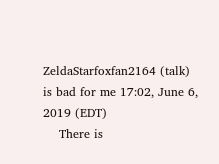ZeldaStarfoxfan2164 (talk) is bad for me 17:02, June 6, 2019 (EDT)
    There is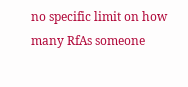no specific limit on how many RfAs someone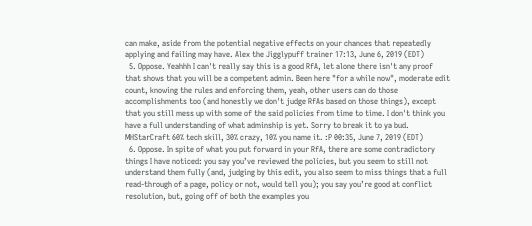can make, aside from the potential negative effects on your chances that repeatedly applying and failing may have. Alex the Jigglypuff trainer 17:13, June 6, 2019 (EDT)
  5. Oppose. Yeahhh I can't really say this is a good RfA, let alone there isn't any proof that shows that you will be a competent admin. Been here "for a while now", moderate edit count, knowing the rules and enforcing them, yeah, other users can do those accomplishments too (and honestly we don't judge RfAs based on those things), except that you still mess up with some of the said policies from time to time. I don't think you have a full understanding of what adminship is yet. Sorry to break it to ya bud. MHStarCraft 60% tech skill, 30% crazy, 10% you name it. :P 00:35, June 7, 2019 (EDT)
  6. Oppose. In spite of what you put forward in your RfA, there are some contradictory things I have noticed: you say you’ve reviewed the policies, but you seem to still not understand them fully (and, judging by this edit, you also seem to miss things that a full read-through of a page, policy or not, would tell you); you say you’re good at conflict resolution, but, going off of both the examples you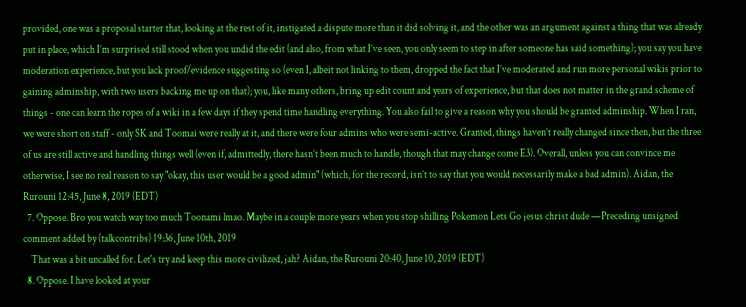provided, one was a proposal starter that, looking at the rest of it, instigated a dispute more than it did solving it, and the other was an argument against a thing that was already put in place, which I’m surprised still stood when you undid the edit (and also, from what I’ve seen, you only seem to step in after someone has said something); you say you have moderation experience, but you lack proof/evidence suggesting so (even I, albeit not linking to them, dropped the fact that I’ve moderated and run more personal wikis prior to gaining adminship, with two users backing me up on that); you, like many others, bring up edit count and years of experience, but that does not matter in the grand scheme of things - one can learn the ropes of a wiki in a few days if they spend time handling everything. You also fail to give a reason why you should be granted adminship. When I ran, we were short on staff - only SK and Toomai were really at it, and there were four admins who were semi-active. Granted, things haven’t really changed since then, but the three of us are still active and handling things well (even if, admittedly, there hasn’t been much to handle, though that may change come E3). Overall, unless you can convince me otherwise, I see no real reason to say "okay, this user would be a good admin" (which, for the record, isn’t to say that you would necessarily make a bad admin). Aidan, the Rurouni 12:45, June 8, 2019 (EDT)
  7. Oppose. Bro you watch way too much Toonami lmao. Maybe in a couple more years when you stop shilling Pokemon Lets Go jesus christ dude —Preceding unsigned comment added by (talkcontribs) 19:36, June 10th, 2019
    That was a bit uncalled for. Let's try and keep this more civilized, jah? Aidan, the Rurouni 20:40, June 10, 2019 (EDT)
  8. Oppose. I have looked at your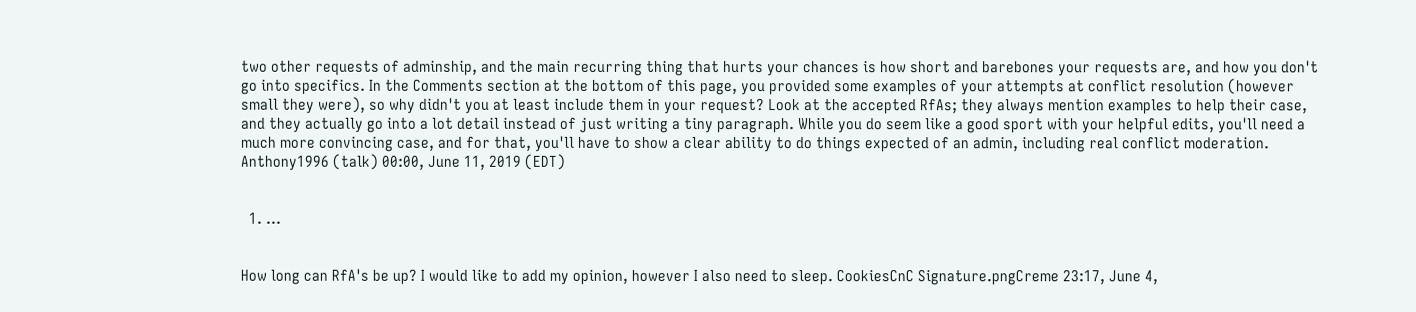two other requests of adminship, and the main recurring thing that hurts your chances is how short and barebones your requests are, and how you don't go into specifics. In the Comments section at the bottom of this page, you provided some examples of your attempts at conflict resolution (however small they were), so why didn't you at least include them in your request? Look at the accepted RfAs; they always mention examples to help their case, and they actually go into a lot detail instead of just writing a tiny paragraph. While you do seem like a good sport with your helpful edits, you'll need a much more convincing case, and for that, you'll have to show a clear ability to do things expected of an admin, including real conflict moderation. Anthony1996 (talk) 00:00, June 11, 2019 (EDT)


  1. ...


How long can RfA's be up? I would like to add my opinion, however I also need to sleep. CookiesCnC Signature.pngCreme 23:17, June 4,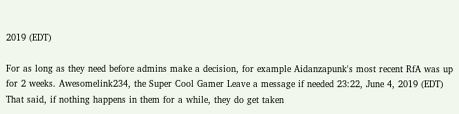2019 (EDT)

For as long as they need before admins make a decision, for example Aidanzapunk's most recent RfA was up for 2 weeks. Awesomelink234, the Super Cool Gamer Leave a message if needed 23:22, June 4, 2019 (EDT)
That said, if nothing happens in them for a while, they do get taken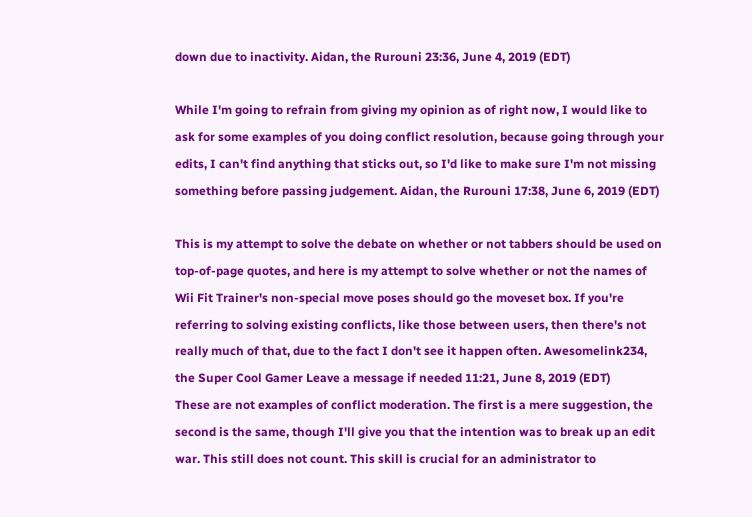down due to inactivity. Aidan, the Rurouni 23:36, June 4, 2019 (EDT)

While I'm going to refrain from giving my opinion as of right now, I would like to ask for some examples of you doing conflict resolution, because going through your edits, I can't find anything that sticks out, so I'd like to make sure I'm not missing something before passing judgement. Aidan, the Rurouni 17:38, June 6, 2019 (EDT)

This is my attempt to solve the debate on whether or not tabbers should be used on top-of-page quotes, and here is my attempt to solve whether or not the names of Wii Fit Trainer's non-special move poses should go the moveset box. If you're referring to solving existing conflicts, like those between users, then there's not really much of that, due to the fact I don't see it happen often. Awesomelink234, the Super Cool Gamer Leave a message if needed 11:21, June 8, 2019 (EDT)
These are not examples of conflict moderation. The first is a mere suggestion, the second is the same, though I'll give you that the intention was to break up an edit war. This still does not count. This skill is crucial for an administrator to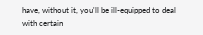have, without it, you'll be ill-equipped to deal with certain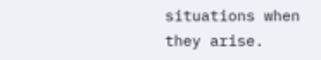situations when they arise.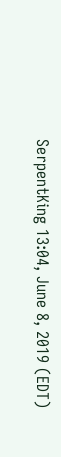SerpentKing 13:04, June 8, 2019 (EDT)